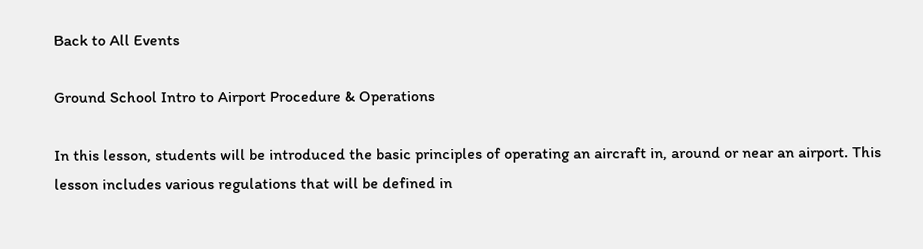Back to All Events

Ground School Intro to Airport Procedure & Operations

In this lesson, students will be introduced the basic principles of operating an aircraft in, around or near an airport. This lesson includes various regulations that will be defined in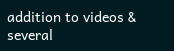addition to videos & several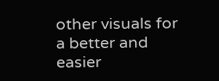other visuals for a better and easier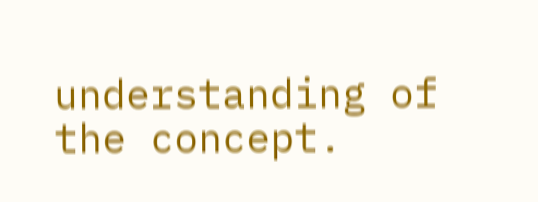understanding of the concept.